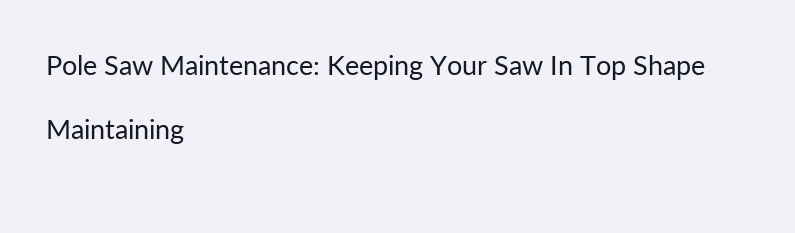Pole Saw Maintenance: Keeping Your Saw In Top Shape

Maintaining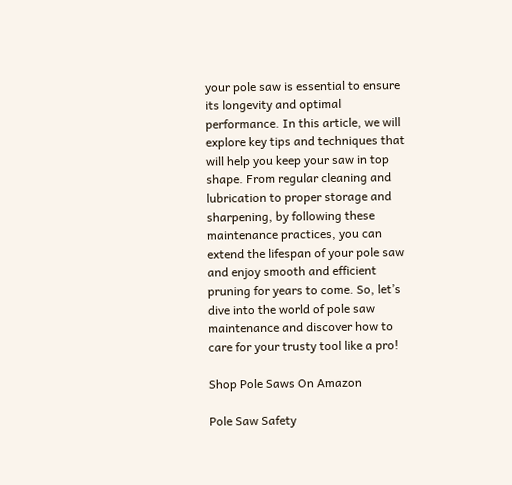your pole saw is essential to ensure its longevity and optimal performance. In this article, we will explore key tips and techniques that will help you keep your saw in top shape. From regular cleaning and lubrication to proper storage and sharpening, by following these maintenance practices, you can extend the lifespan of your pole saw and enjoy smooth and efficient pruning for years to come. So, let’s dive into the world of pole saw maintenance and discover how to care for your trusty tool like a pro!

Shop Pole Saws On Amazon

Pole Saw Safety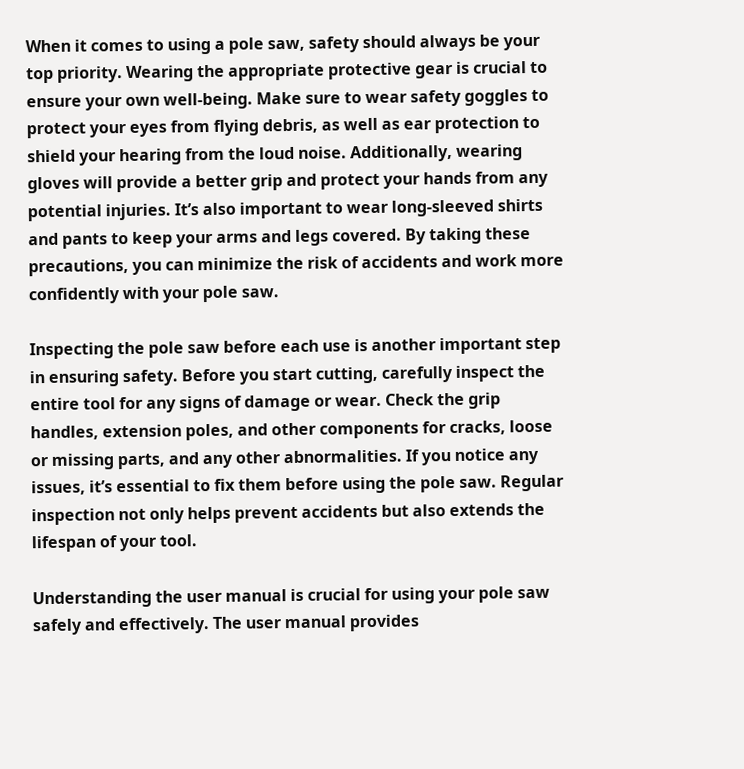When it comes to using a pole saw, safety should always be your top priority. Wearing the appropriate protective gear is crucial to ensure your own well-being. Make sure to wear safety goggles to protect your eyes from flying debris, as well as ear protection to shield your hearing from the loud noise. Additionally, wearing gloves will provide a better grip and protect your hands from any potential injuries. It’s also important to wear long-sleeved shirts and pants to keep your arms and legs covered. By taking these precautions, you can minimize the risk of accidents and work more confidently with your pole saw.

Inspecting the pole saw before each use is another important step in ensuring safety. Before you start cutting, carefully inspect the entire tool for any signs of damage or wear. Check the grip handles, extension poles, and other components for cracks, loose or missing parts, and any other abnormalities. If you notice any issues, it’s essential to fix them before using the pole saw. Regular inspection not only helps prevent accidents but also extends the lifespan of your tool.

Understanding the user manual is crucial for using your pole saw safely and effectively. The user manual provides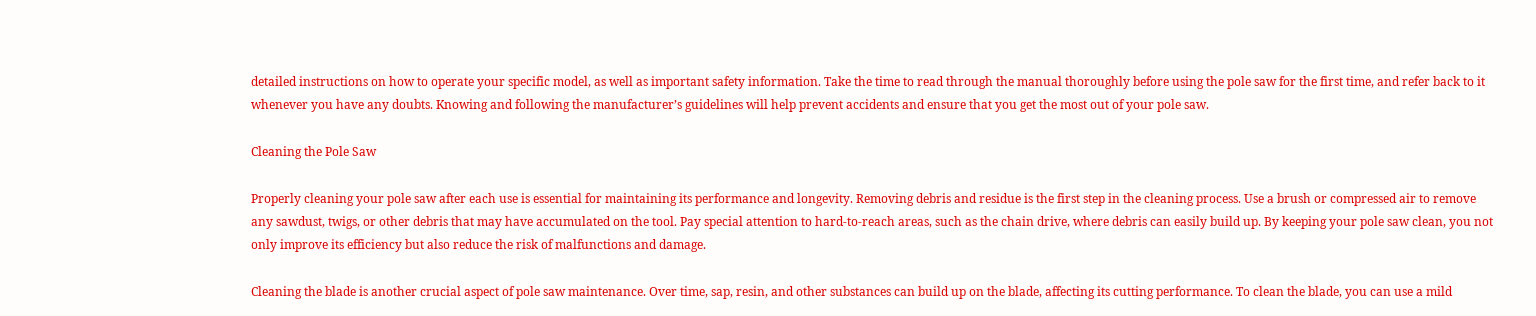detailed instructions on how to operate your specific model, as well as important safety information. Take the time to read through the manual thoroughly before using the pole saw for the first time, and refer back to it whenever you have any doubts. Knowing and following the manufacturer’s guidelines will help prevent accidents and ensure that you get the most out of your pole saw.

Cleaning the Pole Saw

Properly cleaning your pole saw after each use is essential for maintaining its performance and longevity. Removing debris and residue is the first step in the cleaning process. Use a brush or compressed air to remove any sawdust, twigs, or other debris that may have accumulated on the tool. Pay special attention to hard-to-reach areas, such as the chain drive, where debris can easily build up. By keeping your pole saw clean, you not only improve its efficiency but also reduce the risk of malfunctions and damage.

Cleaning the blade is another crucial aspect of pole saw maintenance. Over time, sap, resin, and other substances can build up on the blade, affecting its cutting performance. To clean the blade, you can use a mild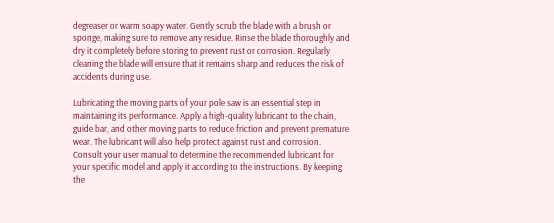degreaser or warm soapy water. Gently scrub the blade with a brush or sponge, making sure to remove any residue. Rinse the blade thoroughly and dry it completely before storing to prevent rust or corrosion. Regularly cleaning the blade will ensure that it remains sharp and reduces the risk of accidents during use.

Lubricating the moving parts of your pole saw is an essential step in maintaining its performance. Apply a high-quality lubricant to the chain, guide bar, and other moving parts to reduce friction and prevent premature wear. The lubricant will also help protect against rust and corrosion. Consult your user manual to determine the recommended lubricant for your specific model and apply it according to the instructions. By keeping the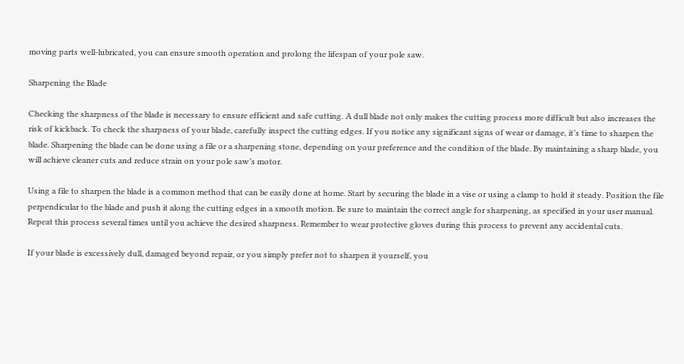moving parts well-lubricated, you can ensure smooth operation and prolong the lifespan of your pole saw.

Sharpening the Blade

Checking the sharpness of the blade is necessary to ensure efficient and safe cutting. A dull blade not only makes the cutting process more difficult but also increases the risk of kickback. To check the sharpness of your blade, carefully inspect the cutting edges. If you notice any significant signs of wear or damage, it’s time to sharpen the blade. Sharpening the blade can be done using a file or a sharpening stone, depending on your preference and the condition of the blade. By maintaining a sharp blade, you will achieve cleaner cuts and reduce strain on your pole saw’s motor.

Using a file to sharpen the blade is a common method that can be easily done at home. Start by securing the blade in a vise or using a clamp to hold it steady. Position the file perpendicular to the blade and push it along the cutting edges in a smooth motion. Be sure to maintain the correct angle for sharpening, as specified in your user manual. Repeat this process several times until you achieve the desired sharpness. Remember to wear protective gloves during this process to prevent any accidental cuts.

If your blade is excessively dull, damaged beyond repair, or you simply prefer not to sharpen it yourself, you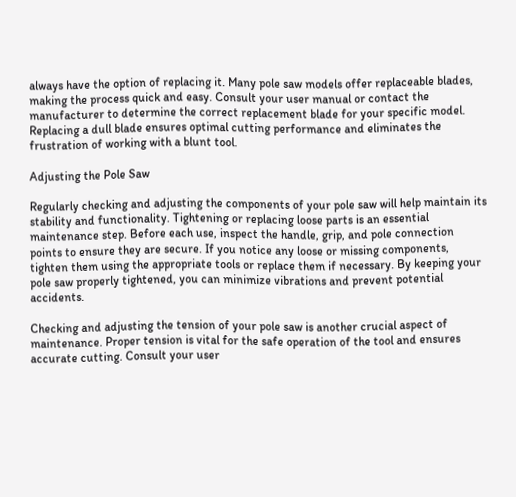always have the option of replacing it. Many pole saw models offer replaceable blades, making the process quick and easy. Consult your user manual or contact the manufacturer to determine the correct replacement blade for your specific model. Replacing a dull blade ensures optimal cutting performance and eliminates the frustration of working with a blunt tool.

Adjusting the Pole Saw

Regularly checking and adjusting the components of your pole saw will help maintain its stability and functionality. Tightening or replacing loose parts is an essential maintenance step. Before each use, inspect the handle, grip, and pole connection points to ensure they are secure. If you notice any loose or missing components, tighten them using the appropriate tools or replace them if necessary. By keeping your pole saw properly tightened, you can minimize vibrations and prevent potential accidents.

Checking and adjusting the tension of your pole saw is another crucial aspect of maintenance. Proper tension is vital for the safe operation of the tool and ensures accurate cutting. Consult your user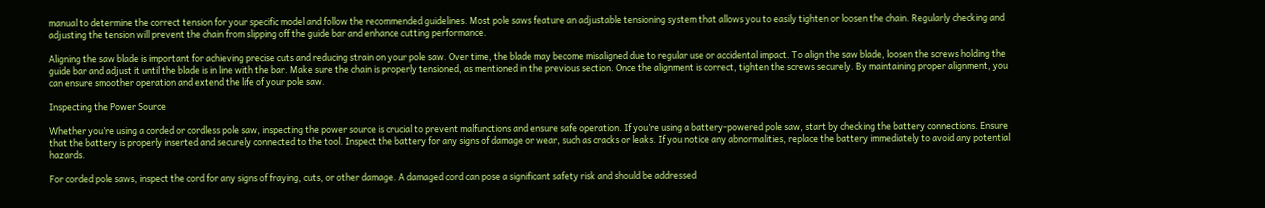manual to determine the correct tension for your specific model and follow the recommended guidelines. Most pole saws feature an adjustable tensioning system that allows you to easily tighten or loosen the chain. Regularly checking and adjusting the tension will prevent the chain from slipping off the guide bar and enhance cutting performance.

Aligning the saw blade is important for achieving precise cuts and reducing strain on your pole saw. Over time, the blade may become misaligned due to regular use or accidental impact. To align the saw blade, loosen the screws holding the guide bar and adjust it until the blade is in line with the bar. Make sure the chain is properly tensioned, as mentioned in the previous section. Once the alignment is correct, tighten the screws securely. By maintaining proper alignment, you can ensure smoother operation and extend the life of your pole saw.

Inspecting the Power Source

Whether you’re using a corded or cordless pole saw, inspecting the power source is crucial to prevent malfunctions and ensure safe operation. If you’re using a battery-powered pole saw, start by checking the battery connections. Ensure that the battery is properly inserted and securely connected to the tool. Inspect the battery for any signs of damage or wear, such as cracks or leaks. If you notice any abnormalities, replace the battery immediately to avoid any potential hazards.

For corded pole saws, inspect the cord for any signs of fraying, cuts, or other damage. A damaged cord can pose a significant safety risk and should be addressed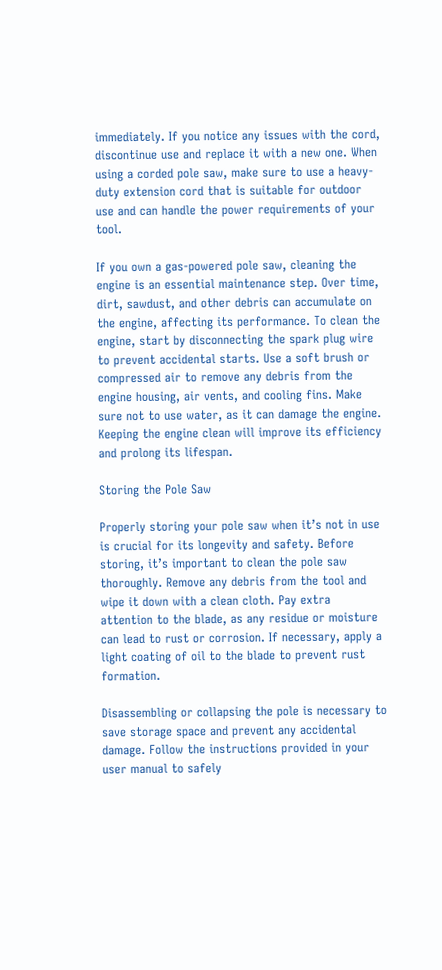immediately. If you notice any issues with the cord, discontinue use and replace it with a new one. When using a corded pole saw, make sure to use a heavy-duty extension cord that is suitable for outdoor use and can handle the power requirements of your tool.

If you own a gas-powered pole saw, cleaning the engine is an essential maintenance step. Over time, dirt, sawdust, and other debris can accumulate on the engine, affecting its performance. To clean the engine, start by disconnecting the spark plug wire to prevent accidental starts. Use a soft brush or compressed air to remove any debris from the engine housing, air vents, and cooling fins. Make sure not to use water, as it can damage the engine. Keeping the engine clean will improve its efficiency and prolong its lifespan.

Storing the Pole Saw

Properly storing your pole saw when it’s not in use is crucial for its longevity and safety. Before storing, it’s important to clean the pole saw thoroughly. Remove any debris from the tool and wipe it down with a clean cloth. Pay extra attention to the blade, as any residue or moisture can lead to rust or corrosion. If necessary, apply a light coating of oil to the blade to prevent rust formation.

Disassembling or collapsing the pole is necessary to save storage space and prevent any accidental damage. Follow the instructions provided in your user manual to safely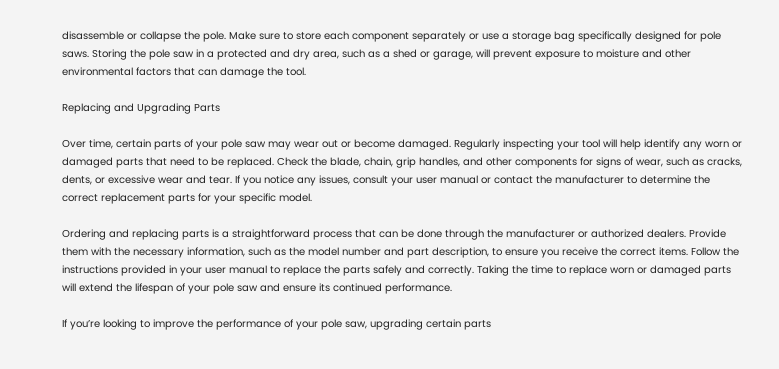disassemble or collapse the pole. Make sure to store each component separately or use a storage bag specifically designed for pole saws. Storing the pole saw in a protected and dry area, such as a shed or garage, will prevent exposure to moisture and other environmental factors that can damage the tool.

Replacing and Upgrading Parts

Over time, certain parts of your pole saw may wear out or become damaged. Regularly inspecting your tool will help identify any worn or damaged parts that need to be replaced. Check the blade, chain, grip handles, and other components for signs of wear, such as cracks, dents, or excessive wear and tear. If you notice any issues, consult your user manual or contact the manufacturer to determine the correct replacement parts for your specific model.

Ordering and replacing parts is a straightforward process that can be done through the manufacturer or authorized dealers. Provide them with the necessary information, such as the model number and part description, to ensure you receive the correct items. Follow the instructions provided in your user manual to replace the parts safely and correctly. Taking the time to replace worn or damaged parts will extend the lifespan of your pole saw and ensure its continued performance.

If you’re looking to improve the performance of your pole saw, upgrading certain parts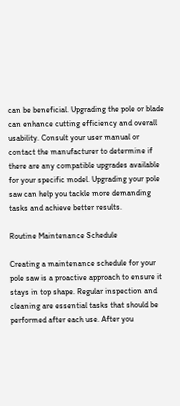can be beneficial. Upgrading the pole or blade can enhance cutting efficiency and overall usability. Consult your user manual or contact the manufacturer to determine if there are any compatible upgrades available for your specific model. Upgrading your pole saw can help you tackle more demanding tasks and achieve better results.

Routine Maintenance Schedule

Creating a maintenance schedule for your pole saw is a proactive approach to ensure it stays in top shape. Regular inspection and cleaning are essential tasks that should be performed after each use. After you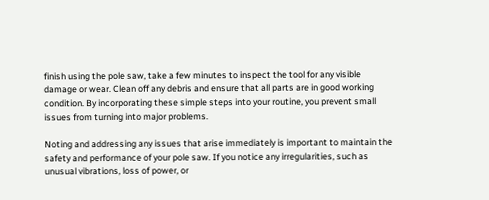finish using the pole saw, take a few minutes to inspect the tool for any visible damage or wear. Clean off any debris and ensure that all parts are in good working condition. By incorporating these simple steps into your routine, you prevent small issues from turning into major problems.

Noting and addressing any issues that arise immediately is important to maintain the safety and performance of your pole saw. If you notice any irregularities, such as unusual vibrations, loss of power, or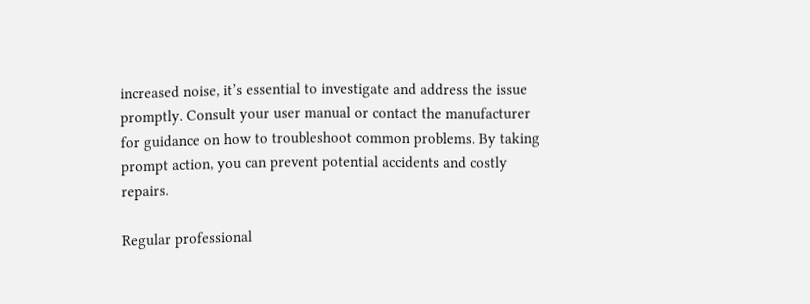increased noise, it’s essential to investigate and address the issue promptly. Consult your user manual or contact the manufacturer for guidance on how to troubleshoot common problems. By taking prompt action, you can prevent potential accidents and costly repairs.

Regular professional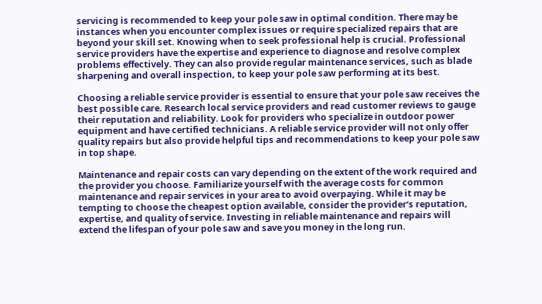servicing is recommended to keep your pole saw in optimal condition. There may be instances when you encounter complex issues or require specialized repairs that are beyond your skill set. Knowing when to seek professional help is crucial. Professional service providers have the expertise and experience to diagnose and resolve complex problems effectively. They can also provide regular maintenance services, such as blade sharpening and overall inspection, to keep your pole saw performing at its best.

Choosing a reliable service provider is essential to ensure that your pole saw receives the best possible care. Research local service providers and read customer reviews to gauge their reputation and reliability. Look for providers who specialize in outdoor power equipment and have certified technicians. A reliable service provider will not only offer quality repairs but also provide helpful tips and recommendations to keep your pole saw in top shape.

Maintenance and repair costs can vary depending on the extent of the work required and the provider you choose. Familiarize yourself with the average costs for common maintenance and repair services in your area to avoid overpaying. While it may be tempting to choose the cheapest option available, consider the provider’s reputation, expertise, and quality of service. Investing in reliable maintenance and repairs will extend the lifespan of your pole saw and save you money in the long run.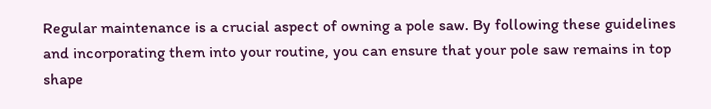Regular maintenance is a crucial aspect of owning a pole saw. By following these guidelines and incorporating them into your routine, you can ensure that your pole saw remains in top shape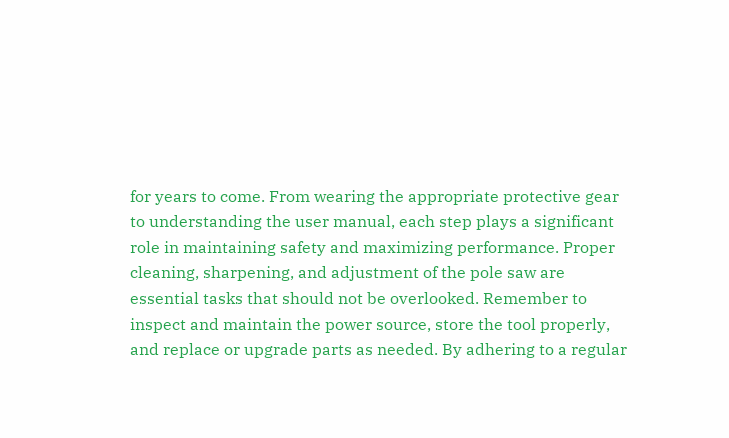for years to come. From wearing the appropriate protective gear to understanding the user manual, each step plays a significant role in maintaining safety and maximizing performance. Proper cleaning, sharpening, and adjustment of the pole saw are essential tasks that should not be overlooked. Remember to inspect and maintain the power source, store the tool properly, and replace or upgrade parts as needed. By adhering to a regular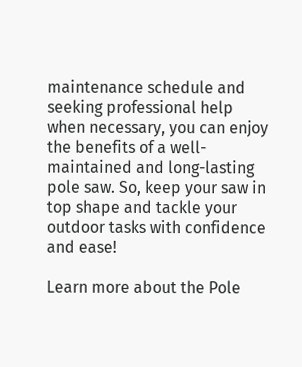maintenance schedule and seeking professional help when necessary, you can enjoy the benefits of a well-maintained and long-lasting pole saw. So, keep your saw in top shape and tackle your outdoor tasks with confidence and ease!

Learn more about the Pole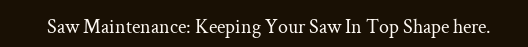Saw Maintenance: Keeping Your Saw In Top Shape here.